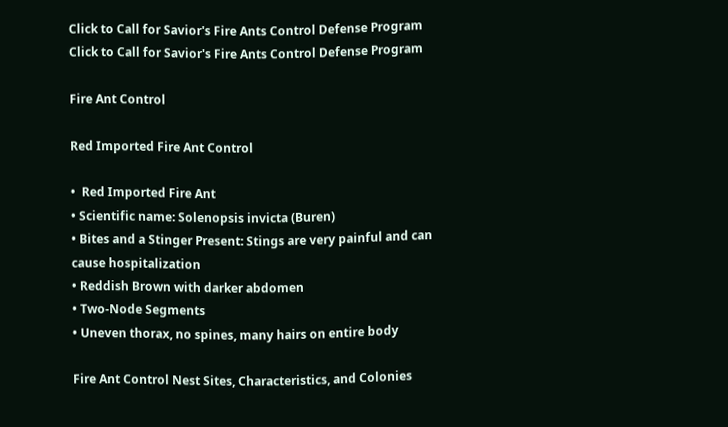Click to Call for Savior's Fire Ants Control Defense Program
Click to Call for Savior's Fire Ants Control Defense Program

Fire Ant Control

Red Imported Fire Ant Control

•  Red Imported Fire Ant
• Scientific name: Solenopsis invicta (Buren)
• Bites and a Stinger Present: Stings are very painful and can cause hospitalization
• Reddish Brown with darker abdomen
• Two-Node Segments
• Uneven thorax, no spines, many hairs on entire body

Fire Ant Control Nest Sites, Characteristics, and Colonies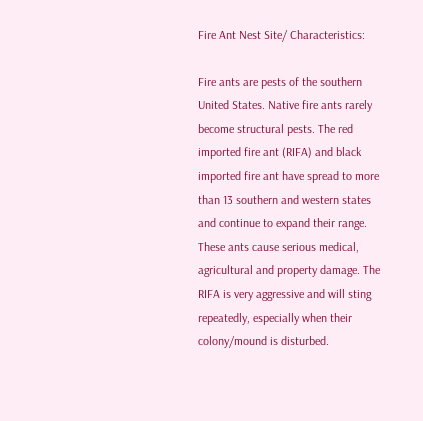Fire Ant Nest Site/ Characteristics:

Fire ants are pests of the southern United States. Native fire ants rarely become structural pests. The red imported fire ant (RIFA) and black imported fire ant have spread to more than 13 southern and western states and continue to expand their range. These ants cause serious medical, agricultural and property damage. The RIFA is very aggressive and will sting repeatedly, especially when their colony/mound is disturbed.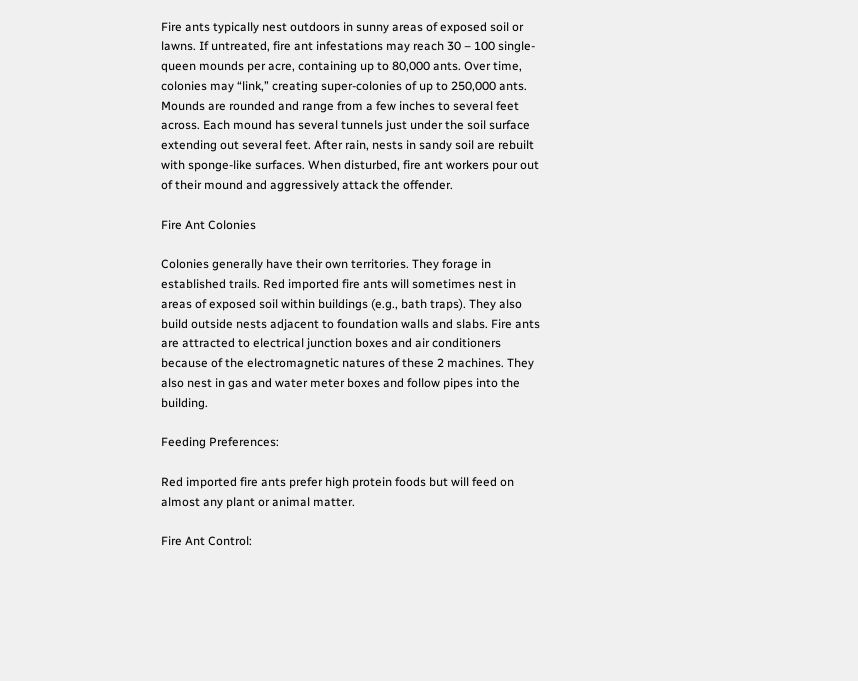Fire ants typically nest outdoors in sunny areas of exposed soil or lawns. If untreated, fire ant infestations may reach 30 – 100 single-queen mounds per acre, containing up to 80,000 ants. Over time, colonies may “link,” creating super-colonies of up to 250,000 ants. Mounds are rounded and range from a few inches to several feet across. Each mound has several tunnels just under the soil surface extending out several feet. After rain, nests in sandy soil are rebuilt with sponge-like surfaces. When disturbed, fire ant workers pour out of their mound and aggressively attack the offender.

Fire Ant Colonies

Colonies generally have their own territories. They forage in established trails. Red imported fire ants will sometimes nest in areas of exposed soil within buildings (e.g., bath traps). They also build outside nests adjacent to foundation walls and slabs. Fire ants are attracted to electrical junction boxes and air conditioners because of the electromagnetic natures of these 2 machines. They also nest in gas and water meter boxes and follow pipes into the building.

Feeding Preferences:

Red imported fire ants prefer high protein foods but will feed on almost any plant or animal matter.

Fire Ant Control: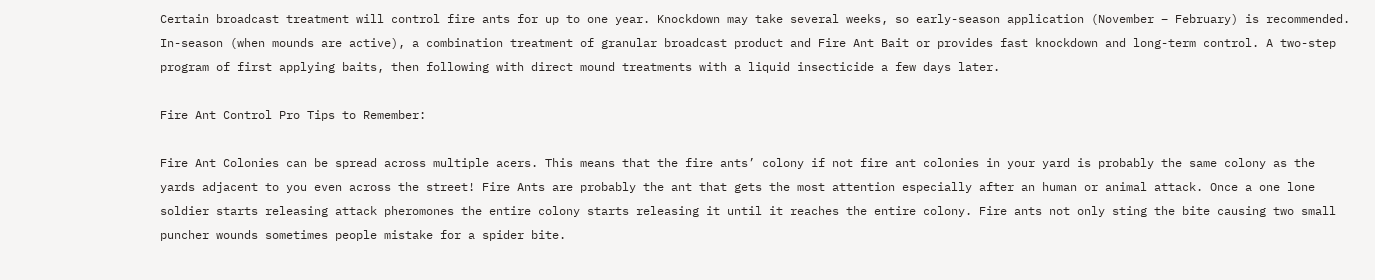Certain broadcast treatment will control fire ants for up to one year. Knockdown may take several weeks, so early-season application (November – February) is recommended. In-season (when mounds are active), a combination treatment of granular broadcast product and Fire Ant Bait or provides fast knockdown and long-term control. A two-step program of first applying baits, then following with direct mound treatments with a liquid insecticide a few days later.

Fire Ant Control Pro Tips to Remember:

Fire Ant Colonies can be spread across multiple acers. This means that the fire ants’ colony if not fire ant colonies in your yard is probably the same colony as the yards adjacent to you even across the street! Fire Ants are probably the ant that gets the most attention especially after an human or animal attack. Once a one lone soldier starts releasing attack pheromones the entire colony starts releasing it until it reaches the entire colony. Fire ants not only sting the bite causing two small puncher wounds sometimes people mistake for a spider bite.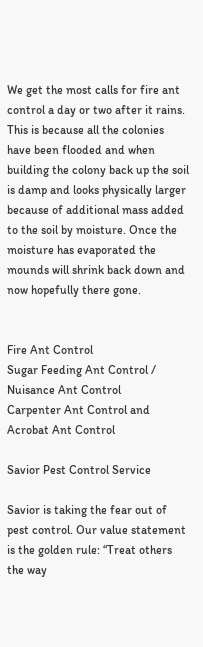We get the most calls for fire ant control a day or two after it rains. This is because all the colonies have been flooded and when building the colony back up the soil is damp and looks physically larger because of additional mass added to the soil by moisture. Once the moisture has evaporated the mounds will shrink back down and now hopefully there gone.


Fire Ant Control
Sugar Feeding Ant Control / Nuisance Ant Control
Carpenter Ant Control and Acrobat Ant Control

Savior Pest Control Service

Savior is taking the fear out of pest control. Our value statement is the golden rule: “Treat others the way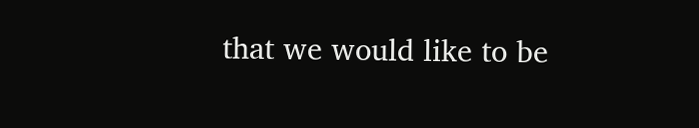that we would like to be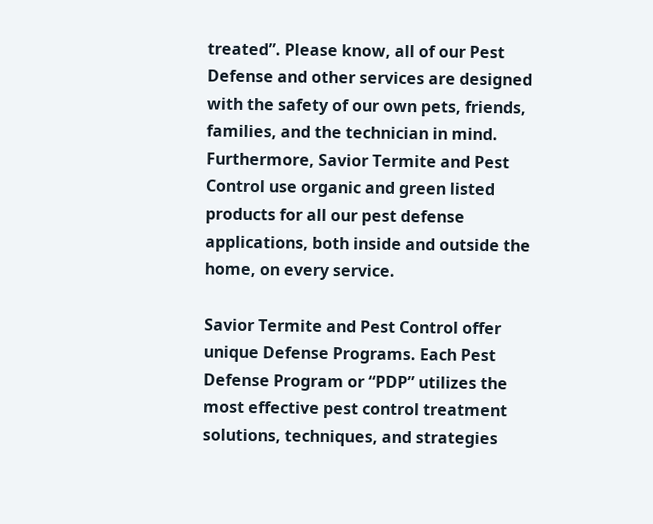treated”. Please know, all of our Pest Defense and other services are designed with the safety of our own pets, friends, families, and the technician in mind. Furthermore, Savior Termite and Pest Control use organic and green listed products for all our pest defense applications, both inside and outside the home, on every service.

Savior Termite and Pest Control offer unique Defense Programs. Each Pest Defense Program or “PDP” utilizes the most effective pest control treatment solutions, techniques, and strategies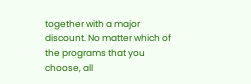together with a major discount. No matter which of the programs that you choose, all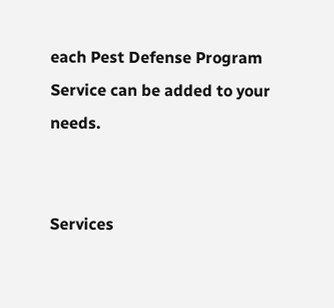each Pest Defense Program Service can be added to your needs.


Services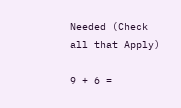Needed (Check all that Apply)

9 + 6 =